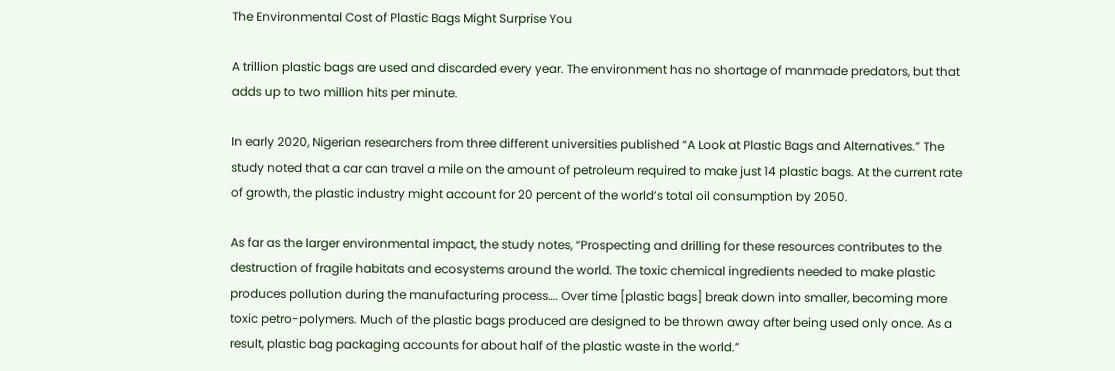The Environmental Cost of Plastic Bags Might Surprise You

A trillion plastic bags are used and discarded every year. The environment has no shortage of manmade predators, but that adds up to two million hits per minute.

In early 2020, Nigerian researchers from three different universities published “A Look at Plastic Bags and Alternatives.” The study noted that a car can travel a mile on the amount of petroleum required to make just 14 plastic bags. At the current rate of growth, the plastic industry might account for 20 percent of the world’s total oil consumption by 2050.

As far as the larger environmental impact, the study notes, “Prospecting and drilling for these resources contributes to the destruction of fragile habitats and ecosystems around the world. The toxic chemical ingredients needed to make plastic produces pollution during the manufacturing process…. Over time [plastic bags] break down into smaller, becoming more toxic petro-polymers. Much of the plastic bags produced are designed to be thrown away after being used only once. As a result, plastic bag packaging accounts for about half of the plastic waste in the world.”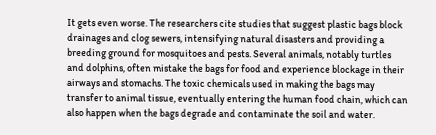It gets even worse. The researchers cite studies that suggest plastic bags block drainages and clog sewers, intensifying natural disasters and providing a breeding ground for mosquitoes and pests. Several animals, notably turtles and dolphins, often mistake the bags for food and experience blockage in their airways and stomachs. The toxic chemicals used in making the bags may transfer to animal tissue, eventually entering the human food chain, which can also happen when the bags degrade and contaminate the soil and water.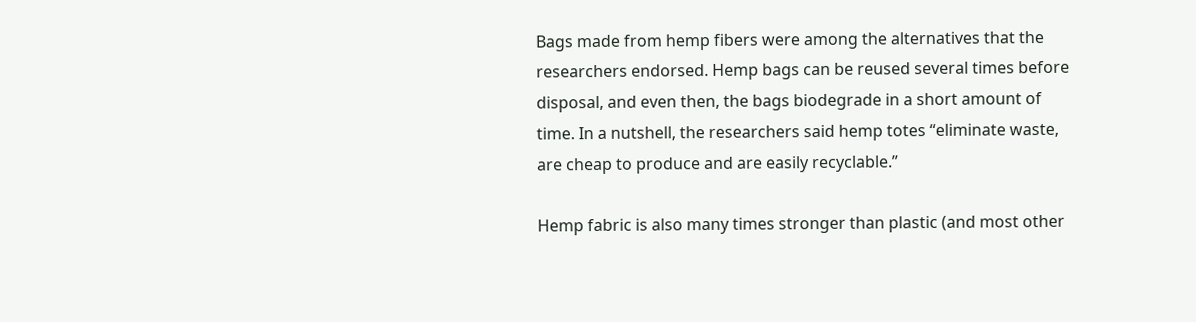Bags made from hemp fibers were among the alternatives that the researchers endorsed. Hemp bags can be reused several times before disposal, and even then, the bags biodegrade in a short amount of time. In a nutshell, the researchers said hemp totes “eliminate waste, are cheap to produce and are easily recyclable.”

Hemp fabric is also many times stronger than plastic (and most other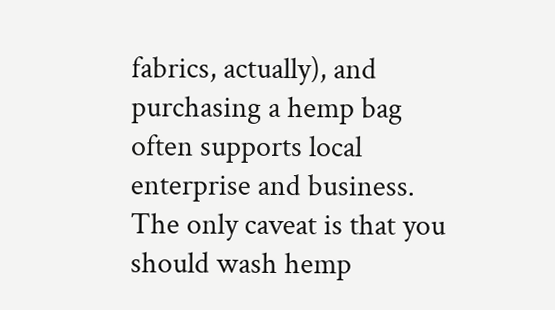fabrics, actually), and purchasing a hemp bag often supports local enterprise and business. The only caveat is that you should wash hemp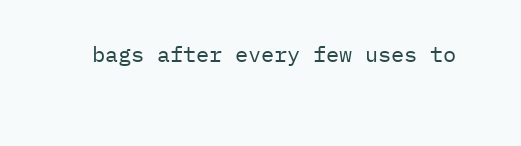bags after every few uses to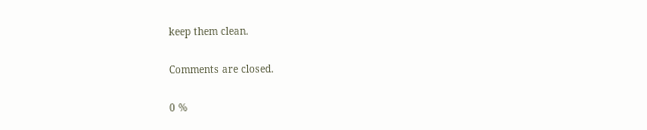keep them clean.

Comments are closed.

0 %